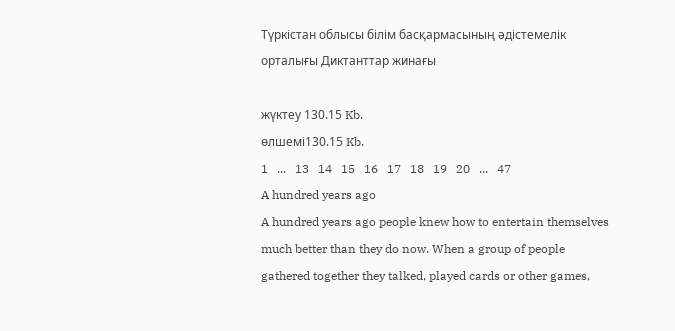Түркістан облысы білім басқармасының әдістемелік орталығы Диктанттар жинағы

жүктеу 130.15 Kb.
өлшемі130.15 Kb.
1   ...   13   14   15   16   17   18   19   20   ...   47
A hundred years ago
A hundred years ago people knew how to entertain themselves much better than they do now. When a group of people gathered together they talked, played cards or other games,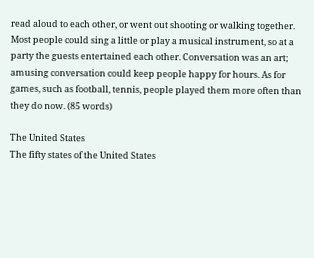read aloud to each other, or went out shooting or walking together. Most people could sing a little or play a musical instrument, so at a party the guests entertained each other. Conversation was an art; amusing conversation could keep people happy for hours. As for games, such as football, tennis, people played them more often than they do now. (85 words)

The United States
The fifty states of the United States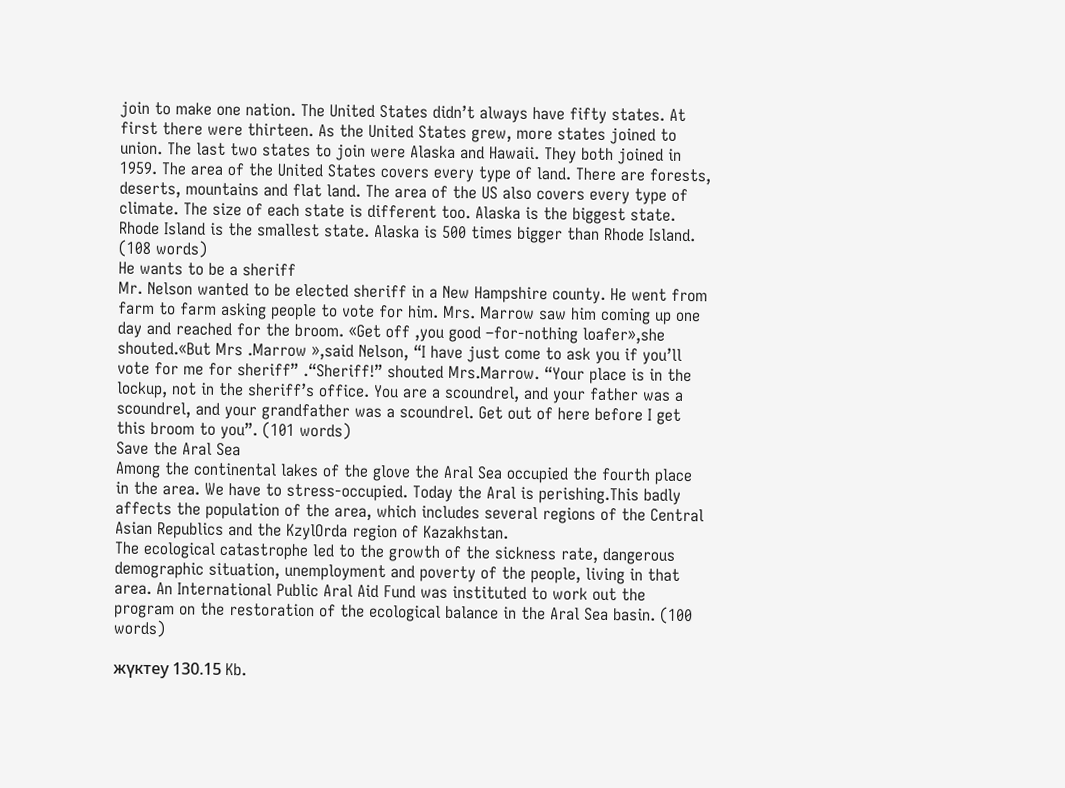join to make one nation. The United States didn’t always have fifty states. At first there were thirteen. As the United States grew, more states joined to union. The last two states to join were Alaska and Hawaii. They both joined in 1959. The area of the United States covers every type of land. There are forests, deserts, mountains and flat land. The area of the US also covers every type of climate. The size of each state is different too. Alaska is the biggest state. Rhode Island is the smallest state. Alaska is 500 times bigger than Rhode Island. (108 words)
He wants to be a sheriff
Mr. Nelson wanted to be elected sheriff in a New Hampshire county. He went from farm to farm asking people to vote for him. Mrs. Marrow saw him coming up one day and reached for the broom. «Get off ,you good –for-nothing loafer»,she shouted.«But Mrs .Marrow »,said Nelson, “I have just come to ask you if you’ll vote for me for sheriff” .“Sheriff!” shouted Mrs.Marrow. “Your place is in the lockup, not in the sheriff’s office. You are a scoundrel, and your father was a scoundrel, and your grandfather was a scoundrel. Get out of here before I get this broom to you”. (101 words)
Save the Aral Sea
Among the continental lakes of the glove the Aral Sea occupied the fourth place in the area. We have to stress-occupied. Today the Aral is perishing.This badly affects the population of the area, which includes several regions of the Central Asian Republics and the KzylOrda region of Kazakhstan.
The ecological catastrophe led to the growth of the sickness rate, dangerous demographic situation, unemployment and poverty of the people, living in that area. An International Public Aral Aid Fund was instituted to work out the program on the restoration of the ecological balance in the Aral Sea basin. (100 words)

жүктеу 130.15 Kb.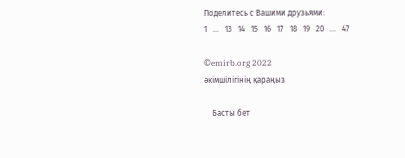Поделитесь с Вашими друзьями:
1   ...   13   14   15   16   17   18   19   20   ...   47

©emirb.org 2022
әкімшілігінің қараңыз

    Басты бет